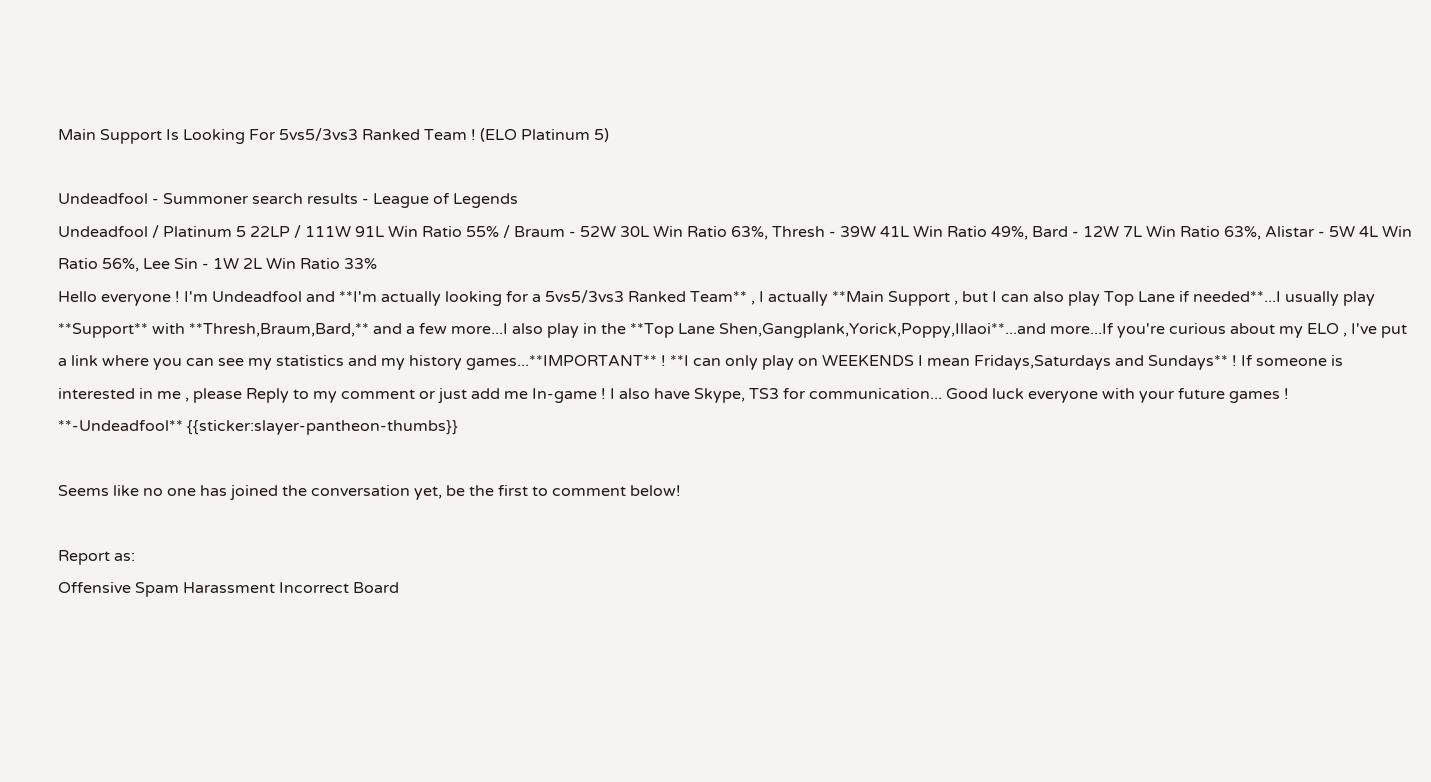Main Support Is Looking For 5vs5/3vs3 Ranked Team ! (ELO Platinum 5)

Undeadfool - Summoner search results - League of Legends
Undeadfool / Platinum 5 22LP / 111W 91L Win Ratio 55% / Braum - 52W 30L Win Ratio 63%, Thresh - 39W 41L Win Ratio 49%, Bard - 12W 7L Win Ratio 63%, Alistar - 5W 4L Win Ratio 56%, Lee Sin - 1W 2L Win Ratio 33%
Hello everyone ! I'm Undeadfool and **I'm actually looking for a 5vs5/3vs3 Ranked Team** , I actually **Main Support , but I can also play Top Lane if needed**...I usually play **Support** with **Thresh,Braum,Bard,** and a few more...I also play in the **Top Lane Shen,Gangplank,Yorick,Poppy,Illaoi**...and more...If you're curious about my ELO , I've put a link where you can see my statistics and my history games...**IMPORTANT** ! **I can only play on WEEKENDS I mean Fridays,Saturdays and Sundays** ! If someone is interested in me , please Reply to my comment or just add me In-game ! I also have Skype, TS3 for communication... Good luck everyone with your future games ! **-Undeadfool** {{sticker:slayer-pantheon-thumbs}}

Seems like no one has joined the conversation yet, be the first to comment below!

Report as:
Offensive Spam Harassment Incorrect Board